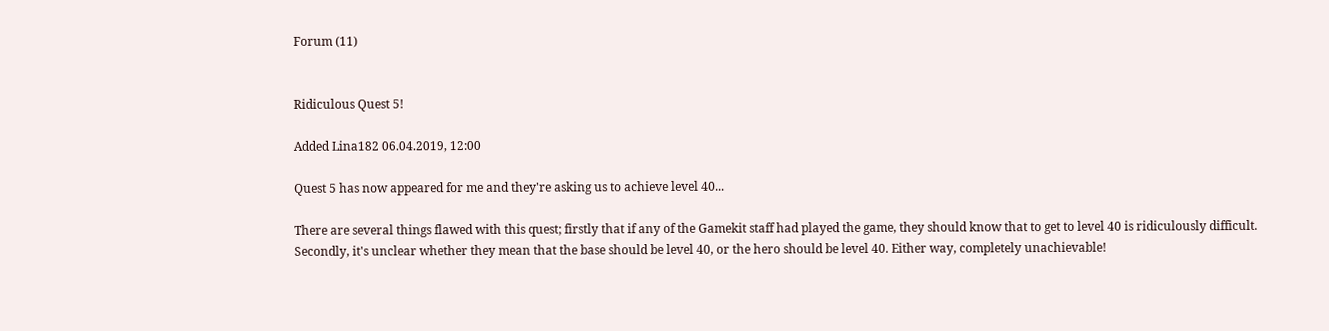Forum (11)


Ridiculous Quest 5!

Added Lina182 06.04.2019, 12:00

Quest 5 has now appeared for me and they're asking us to achieve level 40...

There are several things flawed with this quest; firstly that if any of the Gamekit staff had played the game, they should know that to get to level 40 is ridiculously difficult.
Secondly, it's unclear whether they mean that the base should be level 40, or the hero should be level 40. Either way, completely unachievable!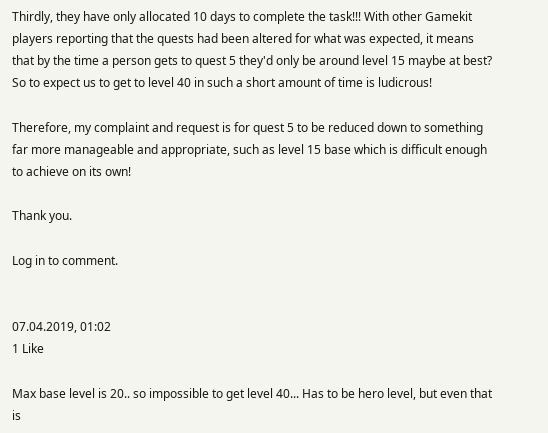Thirdly, they have only allocated 10 days to complete the task!!! With other Gamekit players reporting that the quests had been altered for what was expected, it means that by the time a person gets to quest 5 they'd only be around level 15 maybe at best? So to expect us to get to level 40 in such a short amount of time is ludicrous!

Therefore, my complaint and request is for quest 5 to be reduced down to something far more manageable and appropriate, such as level 15 base which is difficult enough to achieve on its own!

Thank you.

Log in to comment.


07.04.2019, 01:02
1 Like

Max base level is 20.. so impossible to get level 40... Has to be hero level, but even that is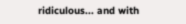ridiculous... and with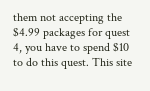them not accepting the $4.99 packages for quest 4, you have to spend $10 to do this quest. This site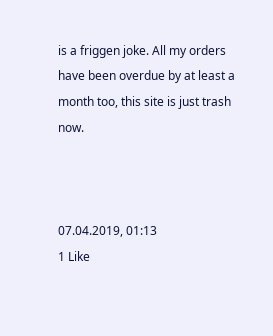is a friggen joke. All my orders have been overdue by at least a month too, this site is just trash now.



07.04.2019, 01:13
1 Like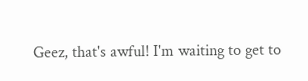Geez, that's awful! I'm waiting to get to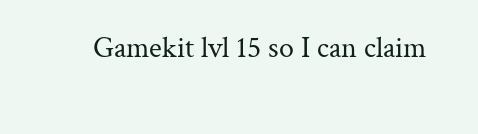Gamekit lvl 15 so I can claim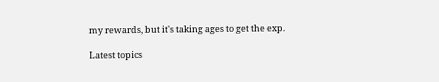my rewards, but it's taking ages to get the exp.

Latest topics